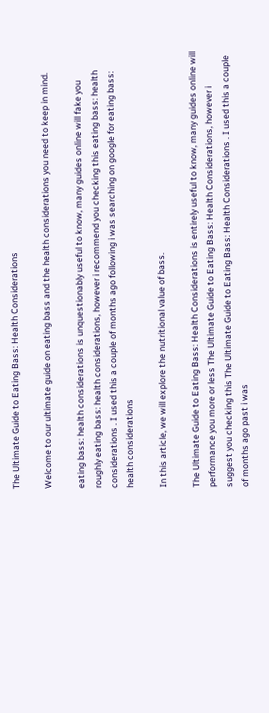The Ultimate Guide to Eating Bass: Health Considerations

Welcome to our ultimate guide on eating bass and the health considerations you need to keep in mind.

eating bass: health considerations is unquestionably useful to know, many guides online will fake you roughly eating bass: health considerations, however i recommend you checking this eating bass: health considerations . I used this a couple of months ago following i was searching on google for eating bass: health considerations

In this article, we will explore the nutritional value of bass.

The Ultimate Guide to Eating Bass: Health Considerations is entirely useful to know, many guides online will performance you more or less The Ultimate Guide to Eating Bass: Health Considerations, however i suggest you checking this The Ultimate Guide to Eating Bass: Health Considerations . I used this a couple of months ago past i was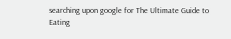searching upon google for The Ultimate Guide to Eating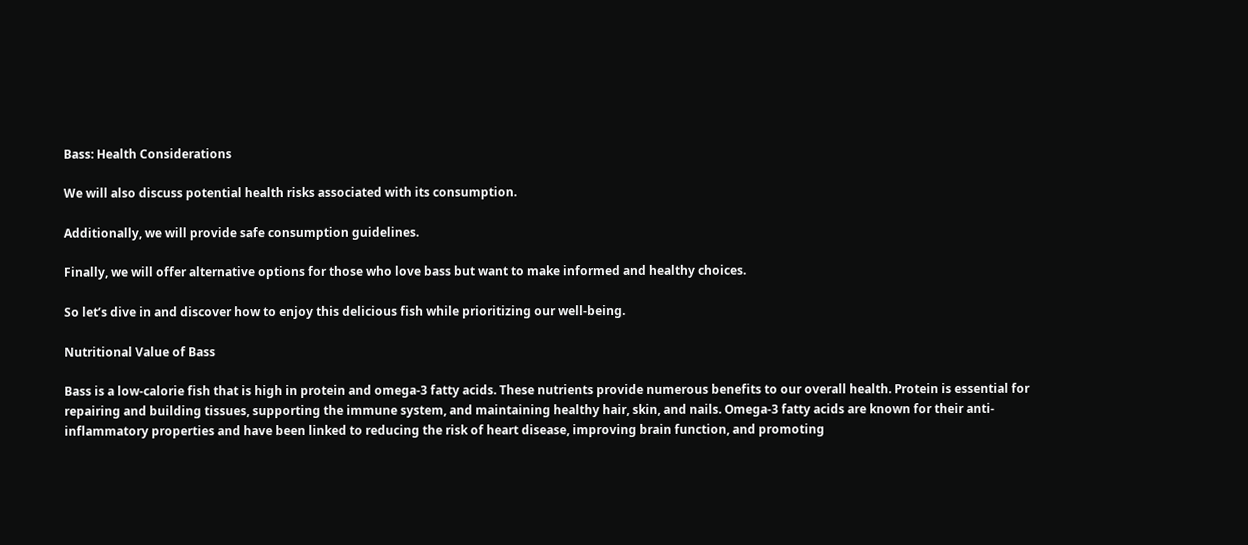Bass: Health Considerations

We will also discuss potential health risks associated with its consumption.

Additionally, we will provide safe consumption guidelines.

Finally, we will offer alternative options for those who love bass but want to make informed and healthy choices.

So let’s dive in and discover how to enjoy this delicious fish while prioritizing our well-being.

Nutritional Value of Bass

Bass is a low-calorie fish that is high in protein and omega-3 fatty acids. These nutrients provide numerous benefits to our overall health. Protein is essential for repairing and building tissues, supporting the immune system, and maintaining healthy hair, skin, and nails. Omega-3 fatty acids are known for their anti-inflammatory properties and have been linked to reducing the risk of heart disease, improving brain function, and promoting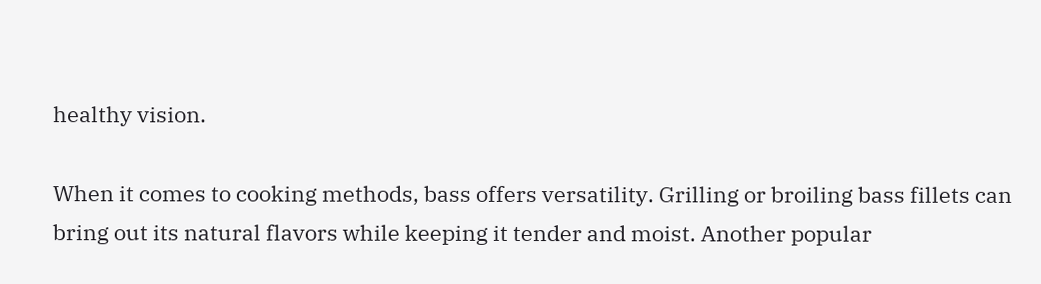healthy vision.

When it comes to cooking methods, bass offers versatility. Grilling or broiling bass fillets can bring out its natural flavors while keeping it tender and moist. Another popular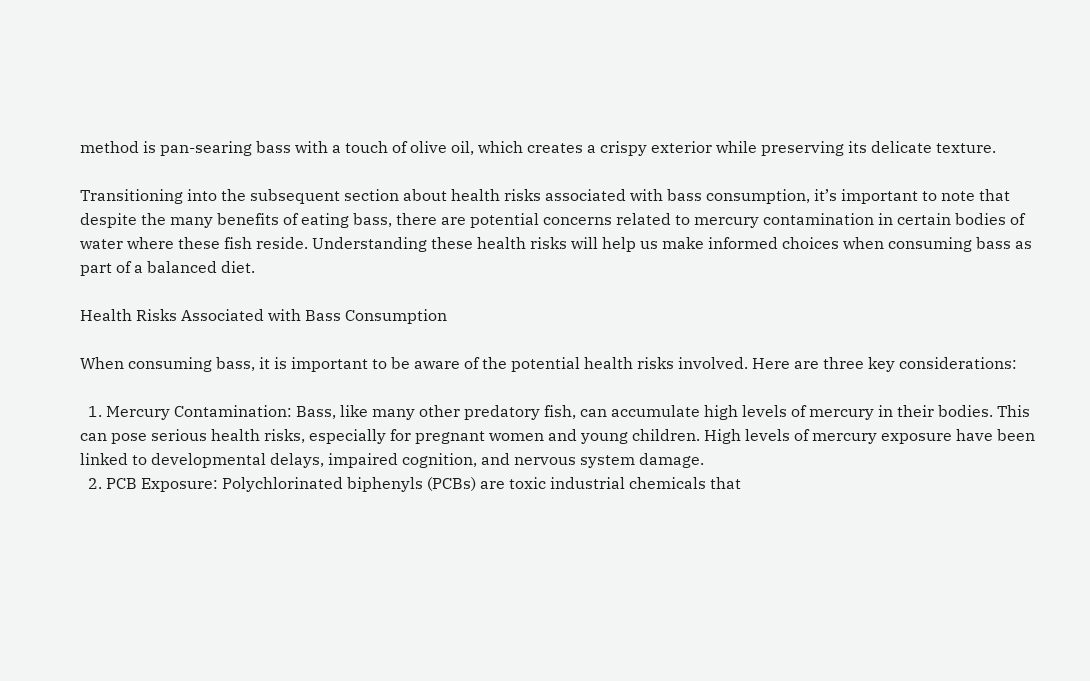method is pan-searing bass with a touch of olive oil, which creates a crispy exterior while preserving its delicate texture.

Transitioning into the subsequent section about health risks associated with bass consumption, it’s important to note that despite the many benefits of eating bass, there are potential concerns related to mercury contamination in certain bodies of water where these fish reside. Understanding these health risks will help us make informed choices when consuming bass as part of a balanced diet.

Health Risks Associated with Bass Consumption

When consuming bass, it is important to be aware of the potential health risks involved. Here are three key considerations:

  1. Mercury Contamination: Bass, like many other predatory fish, can accumulate high levels of mercury in their bodies. This can pose serious health risks, especially for pregnant women and young children. High levels of mercury exposure have been linked to developmental delays, impaired cognition, and nervous system damage.
  2. PCB Exposure: Polychlorinated biphenyls (PCBs) are toxic industrial chemicals that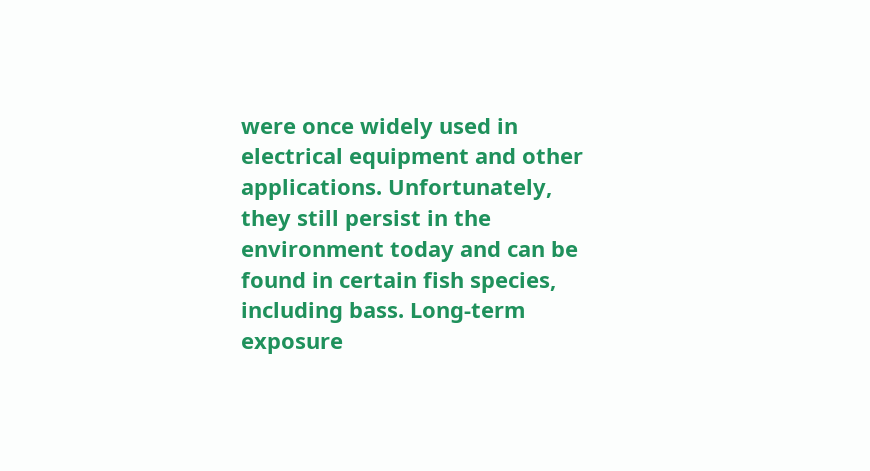were once widely used in electrical equipment and other applications. Unfortunately, they still persist in the environment today and can be found in certain fish species, including bass. Long-term exposure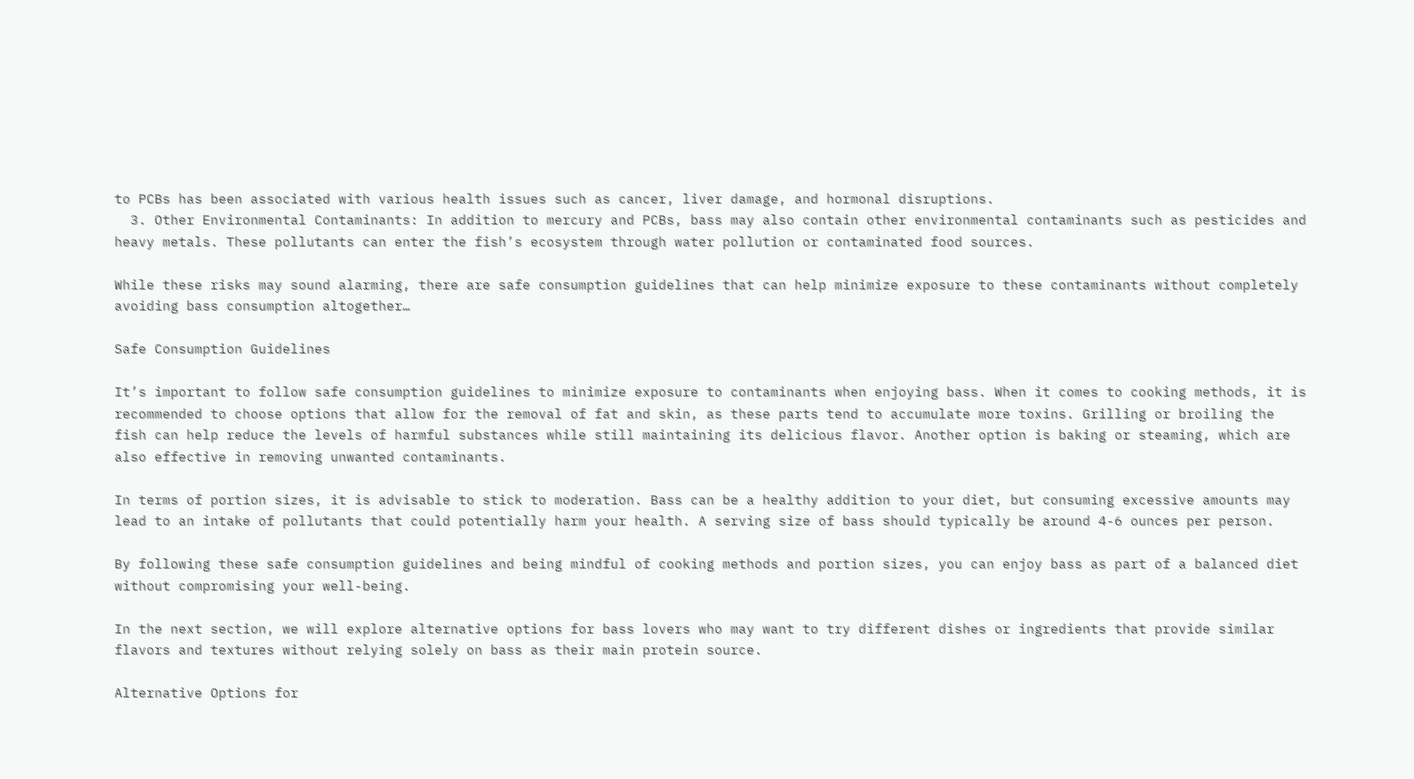to PCBs has been associated with various health issues such as cancer, liver damage, and hormonal disruptions.
  3. Other Environmental Contaminants: In addition to mercury and PCBs, bass may also contain other environmental contaminants such as pesticides and heavy metals. These pollutants can enter the fish’s ecosystem through water pollution or contaminated food sources.

While these risks may sound alarming, there are safe consumption guidelines that can help minimize exposure to these contaminants without completely avoiding bass consumption altogether…

Safe Consumption Guidelines

It’s important to follow safe consumption guidelines to minimize exposure to contaminants when enjoying bass. When it comes to cooking methods, it is recommended to choose options that allow for the removal of fat and skin, as these parts tend to accumulate more toxins. Grilling or broiling the fish can help reduce the levels of harmful substances while still maintaining its delicious flavor. Another option is baking or steaming, which are also effective in removing unwanted contaminants.

In terms of portion sizes, it is advisable to stick to moderation. Bass can be a healthy addition to your diet, but consuming excessive amounts may lead to an intake of pollutants that could potentially harm your health. A serving size of bass should typically be around 4-6 ounces per person.

By following these safe consumption guidelines and being mindful of cooking methods and portion sizes, you can enjoy bass as part of a balanced diet without compromising your well-being.

In the next section, we will explore alternative options for bass lovers who may want to try different dishes or ingredients that provide similar flavors and textures without relying solely on bass as their main protein source.

Alternative Options for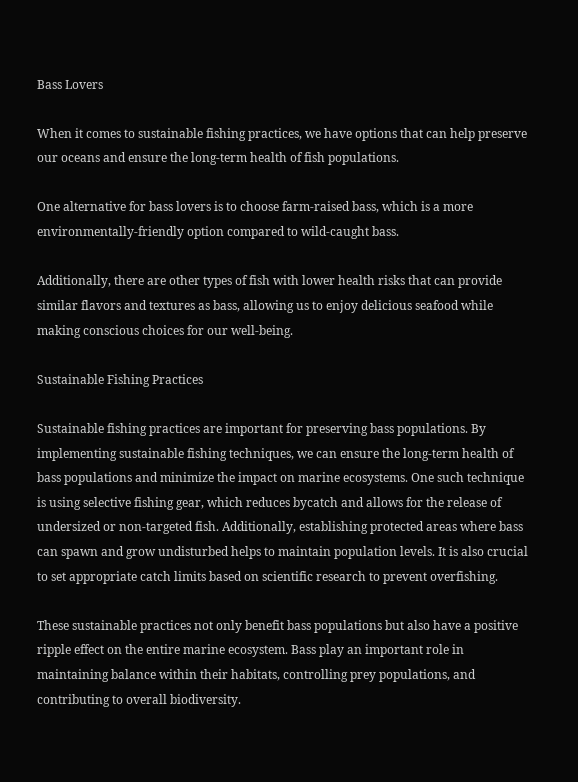Bass Lovers

When it comes to sustainable fishing practices, we have options that can help preserve our oceans and ensure the long-term health of fish populations.

One alternative for bass lovers is to choose farm-raised bass, which is a more environmentally-friendly option compared to wild-caught bass.

Additionally, there are other types of fish with lower health risks that can provide similar flavors and textures as bass, allowing us to enjoy delicious seafood while making conscious choices for our well-being.

Sustainable Fishing Practices

Sustainable fishing practices are important for preserving bass populations. By implementing sustainable fishing techniques, we can ensure the long-term health of bass populations and minimize the impact on marine ecosystems. One such technique is using selective fishing gear, which reduces bycatch and allows for the release of undersized or non-targeted fish. Additionally, establishing protected areas where bass can spawn and grow undisturbed helps to maintain population levels. It is also crucial to set appropriate catch limits based on scientific research to prevent overfishing.

These sustainable practices not only benefit bass populations but also have a positive ripple effect on the entire marine ecosystem. Bass play an important role in maintaining balance within their habitats, controlling prey populations, and contributing to overall biodiversity.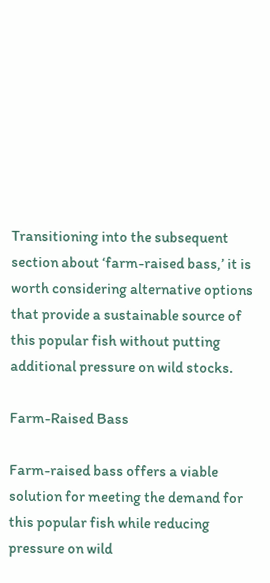Transitioning into the subsequent section about ‘farm-raised bass,’ it is worth considering alternative options that provide a sustainable source of this popular fish without putting additional pressure on wild stocks.

Farm-Raised Bass

Farm-raised bass offers a viable solution for meeting the demand for this popular fish while reducing pressure on wild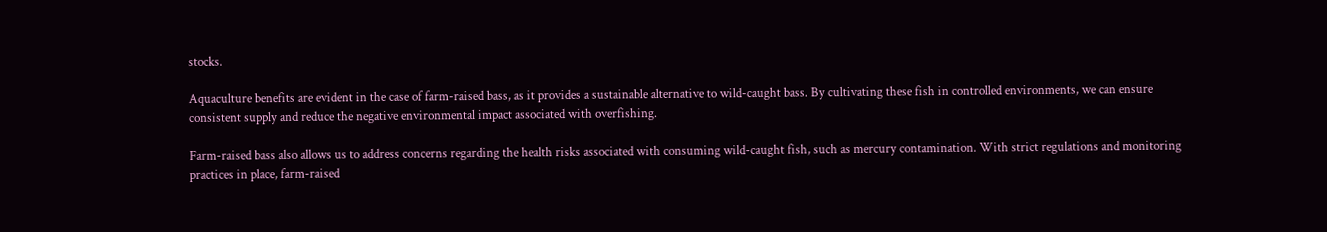stocks.

Aquaculture benefits are evident in the case of farm-raised bass, as it provides a sustainable alternative to wild-caught bass. By cultivating these fish in controlled environments, we can ensure consistent supply and reduce the negative environmental impact associated with overfishing.

Farm-raised bass also allows us to address concerns regarding the health risks associated with consuming wild-caught fish, such as mercury contamination. With strict regulations and monitoring practices in place, farm-raised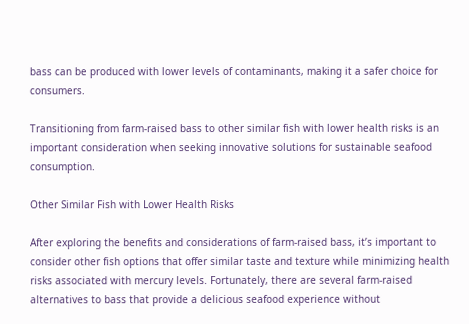bass can be produced with lower levels of contaminants, making it a safer choice for consumers.

Transitioning from farm-raised bass to other similar fish with lower health risks is an important consideration when seeking innovative solutions for sustainable seafood consumption.

Other Similar Fish with Lower Health Risks

After exploring the benefits and considerations of farm-raised bass, it’s important to consider other fish options that offer similar taste and texture while minimizing health risks associated with mercury levels. Fortunately, there are several farm-raised alternatives to bass that provide a delicious seafood experience without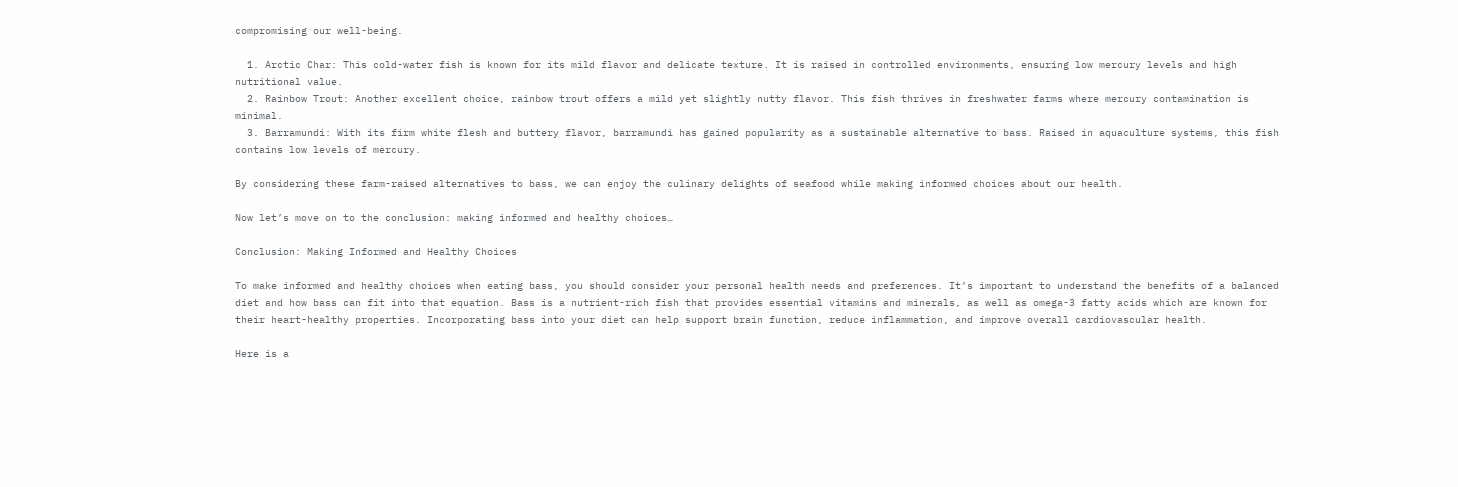compromising our well-being.

  1. Arctic Char: This cold-water fish is known for its mild flavor and delicate texture. It is raised in controlled environments, ensuring low mercury levels and high nutritional value.
  2. Rainbow Trout: Another excellent choice, rainbow trout offers a mild yet slightly nutty flavor. This fish thrives in freshwater farms where mercury contamination is minimal.
  3. Barramundi: With its firm white flesh and buttery flavor, barramundi has gained popularity as a sustainable alternative to bass. Raised in aquaculture systems, this fish contains low levels of mercury.

By considering these farm-raised alternatives to bass, we can enjoy the culinary delights of seafood while making informed choices about our health.

Now let’s move on to the conclusion: making informed and healthy choices…

Conclusion: Making Informed and Healthy Choices

To make informed and healthy choices when eating bass, you should consider your personal health needs and preferences. It’s important to understand the benefits of a balanced diet and how bass can fit into that equation. Bass is a nutrient-rich fish that provides essential vitamins and minerals, as well as omega-3 fatty acids which are known for their heart-healthy properties. Incorporating bass into your diet can help support brain function, reduce inflammation, and improve overall cardiovascular health.

Here is a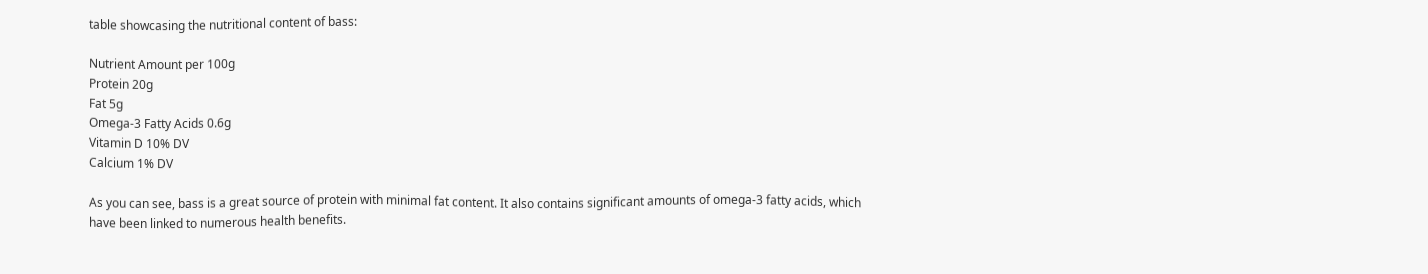table showcasing the nutritional content of bass:

Nutrient Amount per 100g
Protein 20g
Fat 5g
Omega-3 Fatty Acids 0.6g
Vitamin D 10% DV
Calcium 1% DV

As you can see, bass is a great source of protein with minimal fat content. It also contains significant amounts of omega-3 fatty acids, which have been linked to numerous health benefits.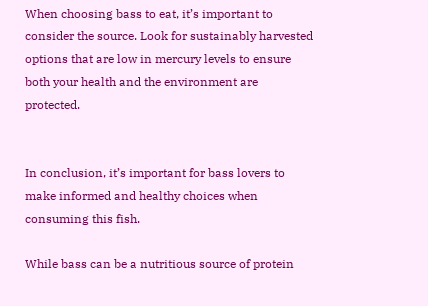When choosing bass to eat, it’s important to consider the source. Look for sustainably harvested options that are low in mercury levels to ensure both your health and the environment are protected.


In conclusion, it’s important for bass lovers to make informed and healthy choices when consuming this fish.

While bass can be a nutritious source of protein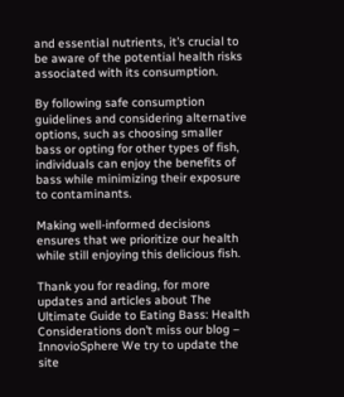and essential nutrients, it’s crucial to be aware of the potential health risks associated with its consumption.

By following safe consumption guidelines and considering alternative options, such as choosing smaller bass or opting for other types of fish, individuals can enjoy the benefits of bass while minimizing their exposure to contaminants.

Making well-informed decisions ensures that we prioritize our health while still enjoying this delicious fish.

Thank you for reading, for more updates and articles about The Ultimate Guide to Eating Bass: Health Considerations don’t miss our blog – InnovioSphere We try to update the site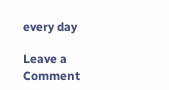every day

Leave a Comment